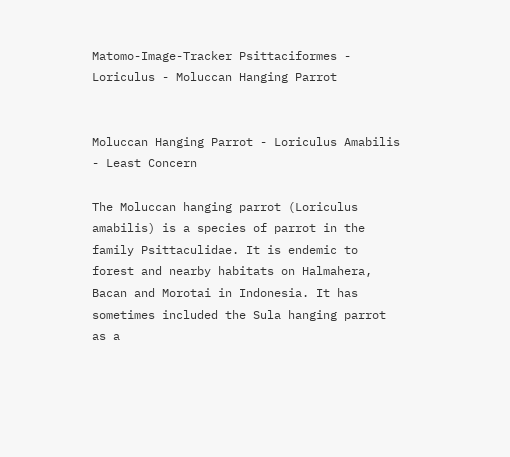Matomo-Image-Tracker Psittaciformes - Loriculus - Moluccan Hanging Parrot


Moluccan Hanging Parrot - Loriculus Amabilis - Least Concern

The Moluccan hanging parrot (Loriculus amabilis) is a species of parrot in the family Psittaculidae. It is endemic to forest and nearby habitats on Halmahera, Bacan and Morotai in Indonesia. It has sometimes included the Sula hanging parrot as a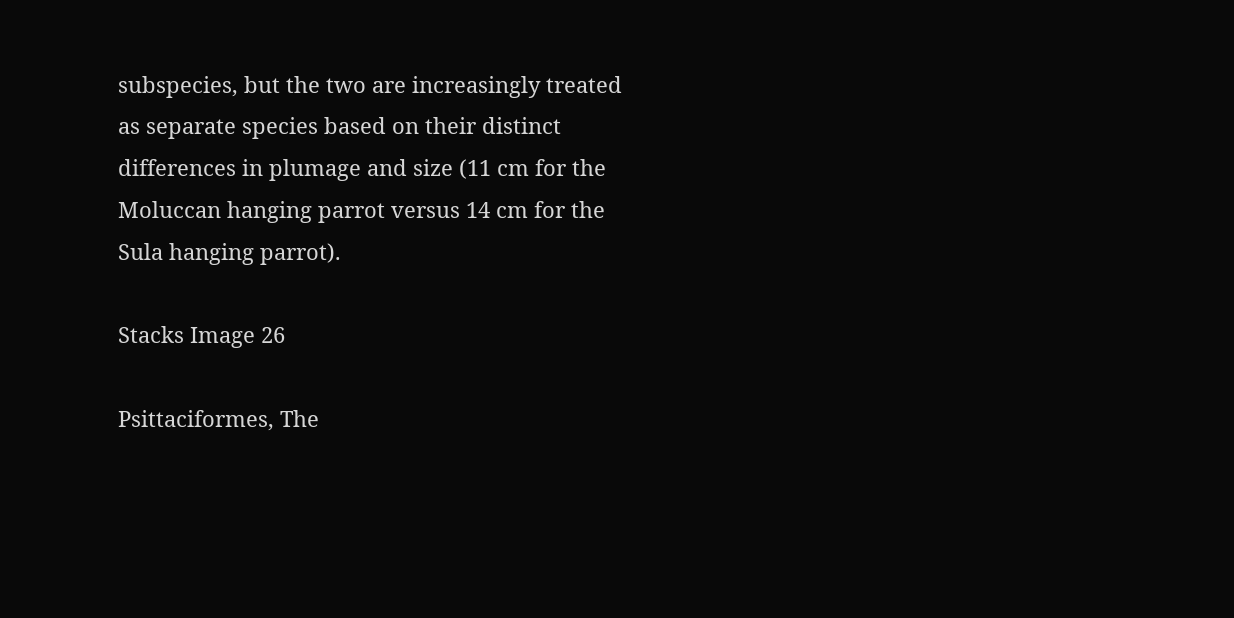subspecies, but the two are increasingly treated as separate species based on their distinct differences in plumage and size (11 cm for the Moluccan hanging parrot versus 14 cm for the Sula hanging parrot).

Stacks Image 26

Psittaciformes, The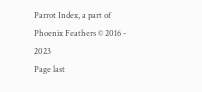Parrot Index, a part of Phoenix Feathers © 2016 - 2023
Page last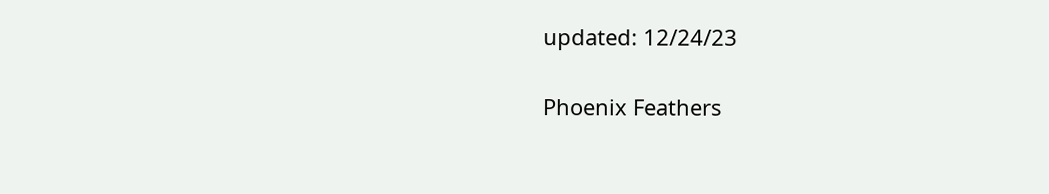updated: 12/24/23

Phoenix Feathers